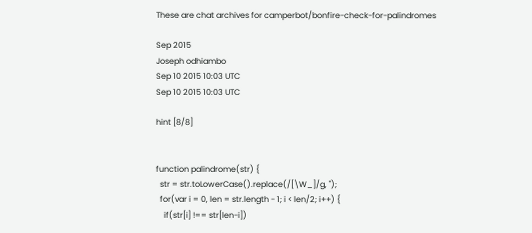These are chat archives for camperbot/bonfire-check-for-palindromes

Sep 2015
Joseph odhiambo
Sep 10 2015 10:03 UTC
Sep 10 2015 10:03 UTC

hint [8/8]


function palindrome(str) {
  str = str.toLowerCase().replace(/[\W_]/g, '');
  for(var i = 0, len = str.length - 1; i < len/2; i++) {
    if(str[i] !== str[len-i])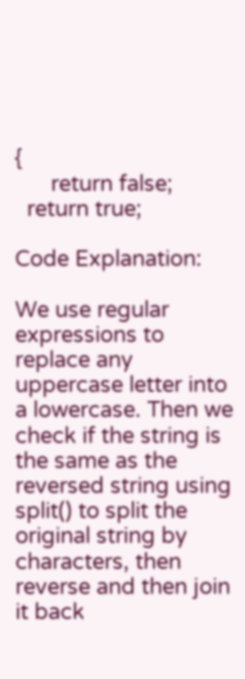{
      return false;
  return true;

Code Explanation:

We use regular expressions to replace any uppercase letter into a lowercase. Then we check if the string is the same as the reversed string using split() to split the original string by characters, then reverse and then join it back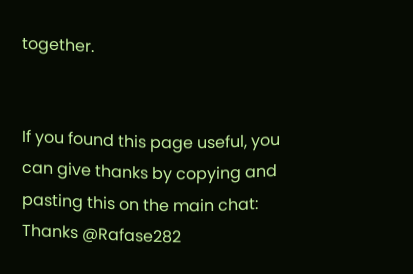together.


If you found this page useful, you can give thanks by copying and pasting this on the main chat: Thanks @Rafase282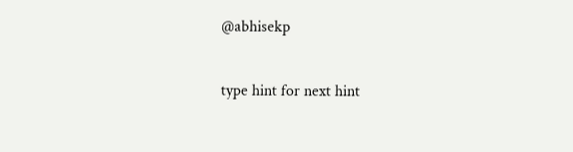@abhisekp

type hint for next hint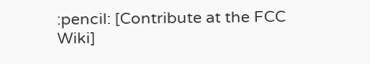:pencil: [Contribute at the FCC Wiki]